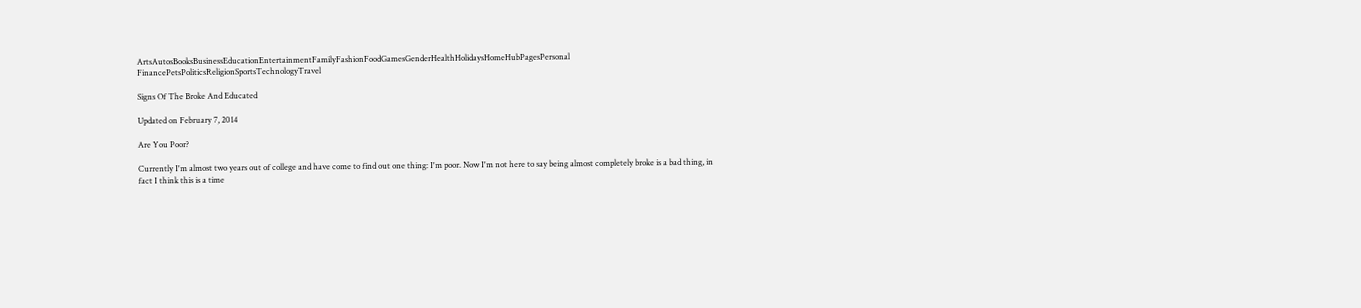ArtsAutosBooksBusinessEducationEntertainmentFamilyFashionFoodGamesGenderHealthHolidaysHomeHubPagesPersonal FinancePetsPoliticsReligionSportsTechnologyTravel

Signs Of The Broke And Educated

Updated on February 7, 2014

Are You Poor?

Currently I'm almost two years out of college and have come to find out one thing: I'm poor. Now I'm not here to say being almost completely broke is a bad thing, in fact I think this is a time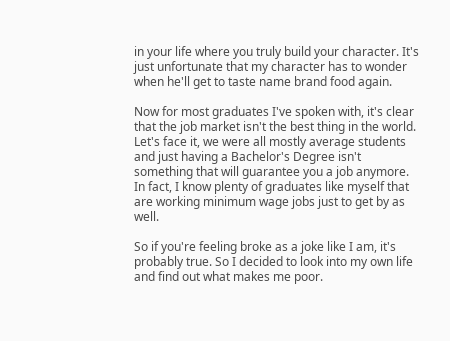in your life where you truly build your character. It's just unfortunate that my character has to wonder when he'll get to taste name brand food again.

Now for most graduates I've spoken with, it's clear that the job market isn't the best thing in the world. Let's face it, we were all mostly average students and just having a Bachelor's Degree isn't something that will guarantee you a job anymore. In fact, I know plenty of graduates like myself that are working minimum wage jobs just to get by as well.

So if you're feeling broke as a joke like I am, it's probably true. So I decided to look into my own life and find out what makes me poor.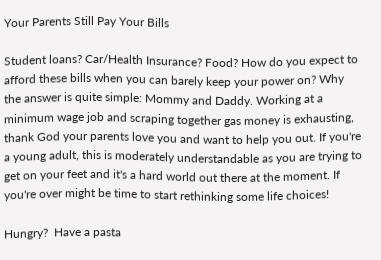Your Parents Still Pay Your Bills

Student loans? Car/Health Insurance? Food? How do you expect to afford these bills when you can barely keep your power on? Why the answer is quite simple: Mommy and Daddy. Working at a minimum wage job and scraping together gas money is exhausting, thank God your parents love you and want to help you out. If you're a young adult, this is moderately understandable as you are trying to get on your feet and it's a hard world out there at the moment. If you're over might be time to start rethinking some life choices!

Hungry?  Have a pasta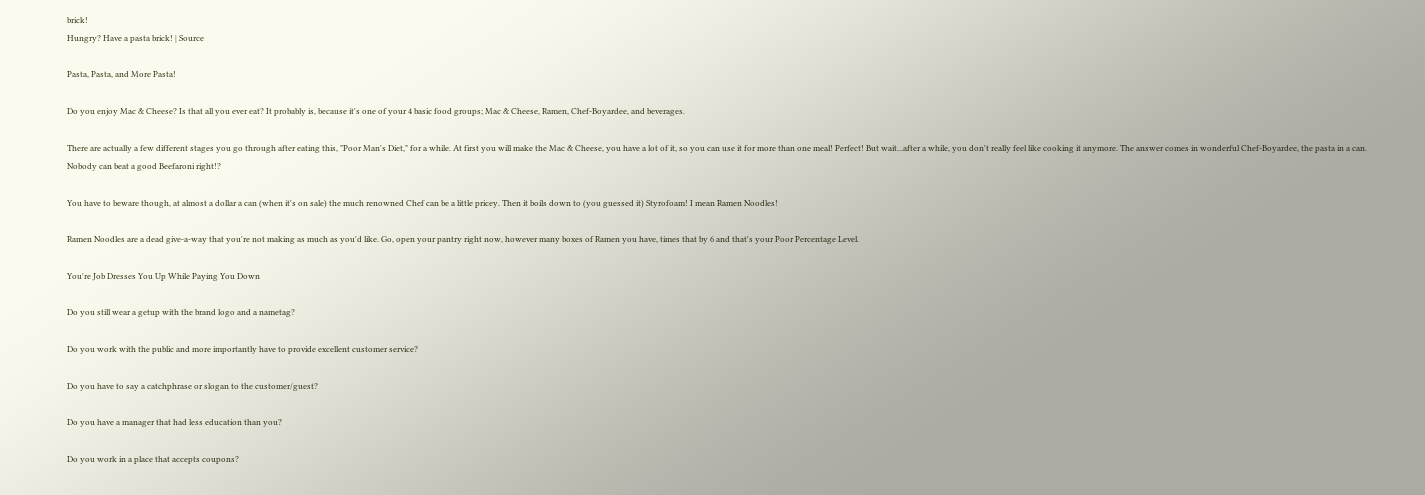brick!
Hungry? Have a pasta brick! | Source

Pasta, Pasta, and More Pasta!

Do you enjoy Mac & Cheese? Is that all you ever eat? It probably is, because it's one of your 4 basic food groups; Mac & Cheese, Ramen, Chef-Boyardee, and beverages.

There are actually a few different stages you go through after eating this, "Poor Man's Diet," for a while. At first you will make the Mac & Cheese, you have a lot of it, so you can use it for more than one meal! Perfect! But wait...after a while, you don't really feel like cooking it anymore. The answer comes in wonderful Chef-Boyardee, the pasta in a can. Nobody can beat a good Beefaroni right!?

You have to beware though, at almost a dollar a can (when it's on sale) the much renowned Chef can be a little pricey. Then it boils down to (you guessed it) Styrofoam! I mean Ramen Noodles!

Ramen Noodles are a dead give-a-way that you're not making as much as you'd like. Go, open your pantry right now, however many boxes of Ramen you have, times that by 6 and that's your Poor Percentage Level.

You're Job Dresses You Up While Paying You Down

Do you still wear a getup with the brand logo and a nametag?

Do you work with the public and more importantly have to provide excellent customer service?

Do you have to say a catchphrase or slogan to the customer/guest?

Do you have a manager that had less education than you?

Do you work in a place that accepts coupons?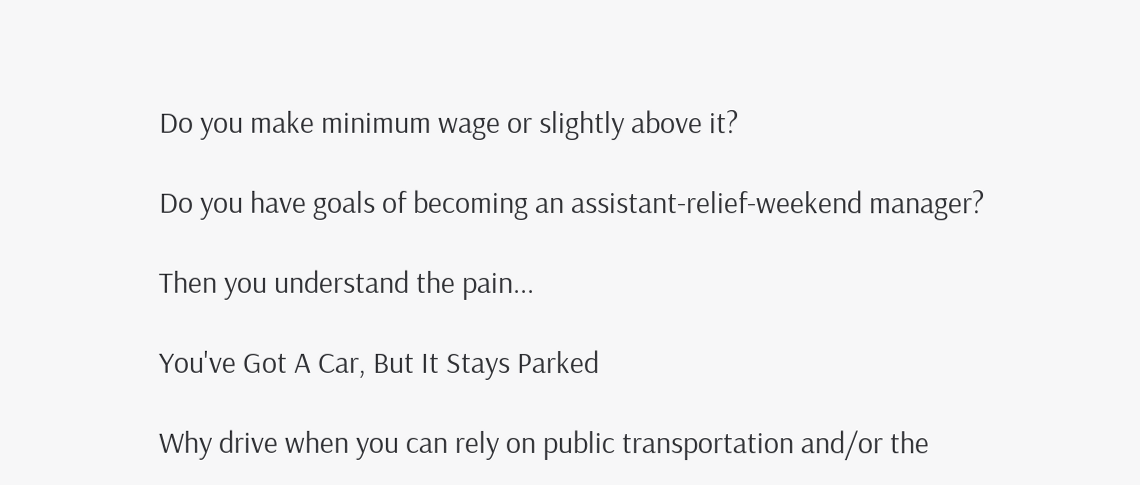Do you make minimum wage or slightly above it?

Do you have goals of becoming an assistant-relief-weekend manager?

Then you understand the pain...

You've Got A Car, But It Stays Parked

Why drive when you can rely on public transportation and/or the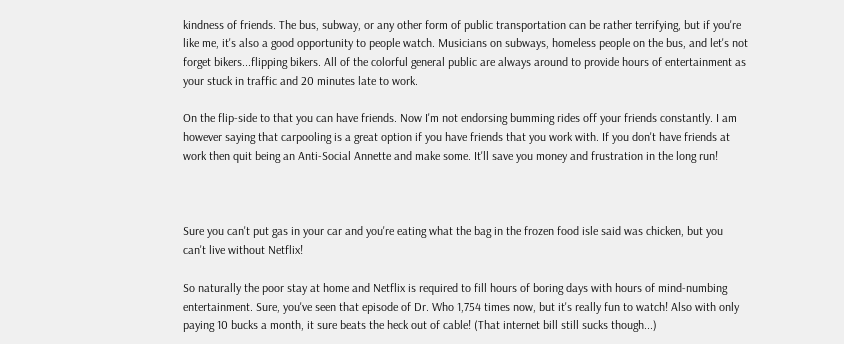kindness of friends. The bus, subway, or any other form of public transportation can be rather terrifying, but if you're like me, it's also a good opportunity to people watch. Musicians on subways, homeless people on the bus, and let's not forget bikers...flipping bikers. All of the colorful general public are always around to provide hours of entertainment as your stuck in traffic and 20 minutes late to work.

On the flip-side to that you can have friends. Now I'm not endorsing bumming rides off your friends constantly. I am however saying that carpooling is a great option if you have friends that you work with. If you don't have friends at work then quit being an Anti-Social Annette and make some. It'll save you money and frustration in the long run!



Sure you can't put gas in your car and you're eating what the bag in the frozen food isle said was chicken, but you can't live without Netflix!

So naturally the poor stay at home and Netflix is required to fill hours of boring days with hours of mind-numbing entertainment. Sure, you've seen that episode of Dr. Who 1,754 times now, but it's really fun to watch! Also with only paying 10 bucks a month, it sure beats the heck out of cable! (That internet bill still sucks though...)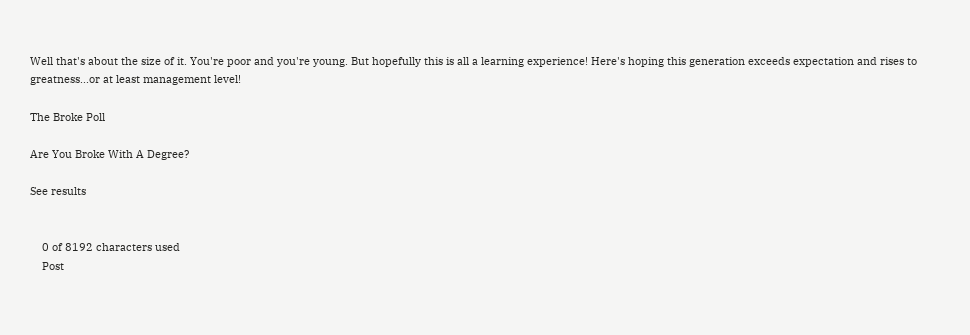Well that's about the size of it. You're poor and you're young. But hopefully this is all a learning experience! Here's hoping this generation exceeds expectation and rises to greatness...or at least management level!

The Broke Poll

Are You Broke With A Degree?

See results


    0 of 8192 characters used
    Post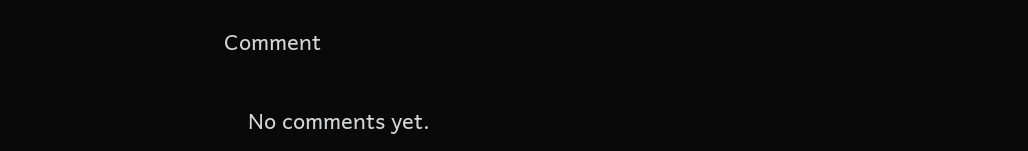Comment

    No comments yet.